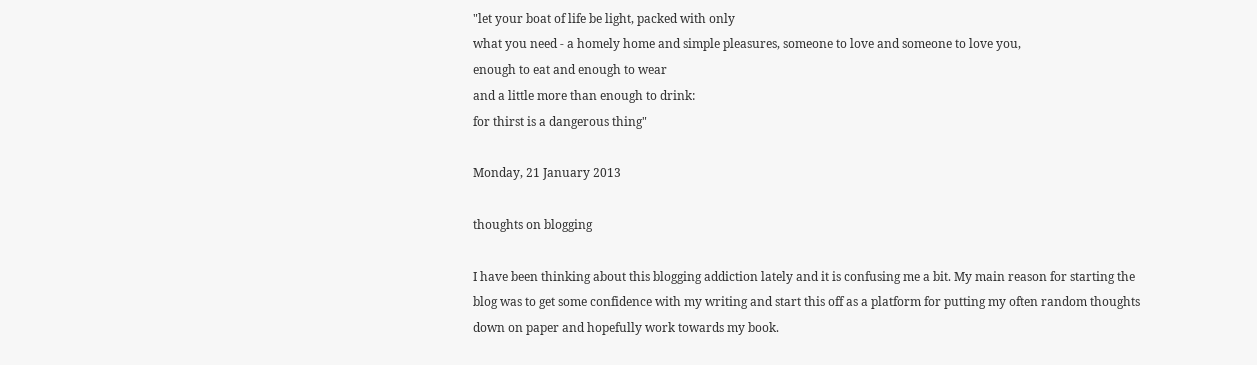"let your boat of life be light, packed with only
what you need - a homely home and simple pleasures, someone to love and someone to love you,
enough to eat and enough to wear
and a little more than enough to drink:
for thirst is a dangerous thing"

Monday, 21 January 2013

thoughts on blogging

I have been thinking about this blogging addiction lately and it is confusing me a bit. My main reason for starting the blog was to get some confidence with my writing and start this off as a platform for putting my often random thoughts down on paper and hopefully work towards my book.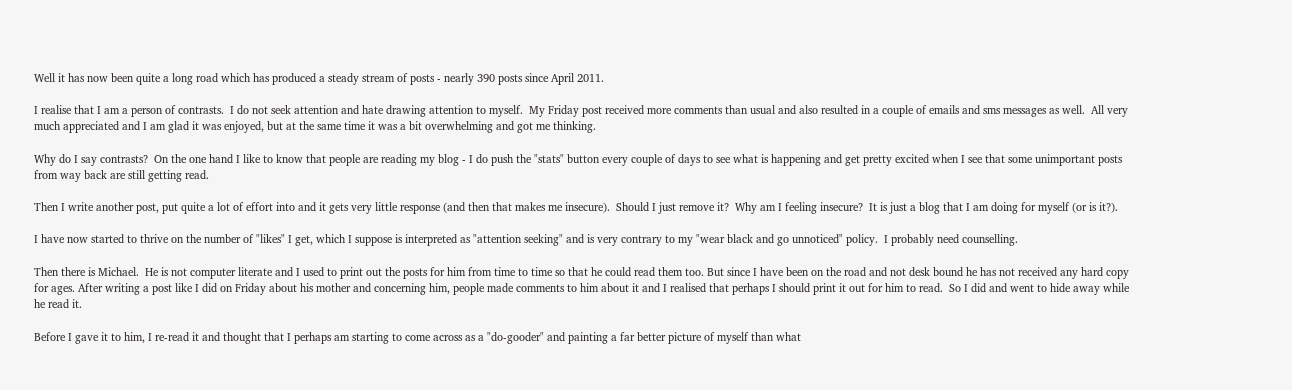Well it has now been quite a long road which has produced a steady stream of posts - nearly 390 posts since April 2011.

I realise that I am a person of contrasts.  I do not seek attention and hate drawing attention to myself.  My Friday post received more comments than usual and also resulted in a couple of emails and sms messages as well.  All very much appreciated and I am glad it was enjoyed, but at the same time it was a bit overwhelming and got me thinking.

Why do I say contrasts?  On the one hand I like to know that people are reading my blog - I do push the "stats" button every couple of days to see what is happening and get pretty excited when I see that some unimportant posts from way back are still getting read.

Then I write another post, put quite a lot of effort into and it gets very little response (and then that makes me insecure).  Should I just remove it?  Why am I feeling insecure?  It is just a blog that I am doing for myself (or is it?).

I have now started to thrive on the number of "likes" I get, which I suppose is interpreted as "attention seeking" and is very contrary to my "wear black and go unnoticed" policy.  I probably need counselling.

Then there is Michael.  He is not computer literate and I used to print out the posts for him from time to time so that he could read them too. But since I have been on the road and not desk bound he has not received any hard copy for ages. After writing a post like I did on Friday about his mother and concerning him, people made comments to him about it and I realised that perhaps I should print it out for him to read.  So I did and went to hide away while he read it.

Before I gave it to him, I re-read it and thought that I perhaps am starting to come across as a "do-gooder" and painting a far better picture of myself than what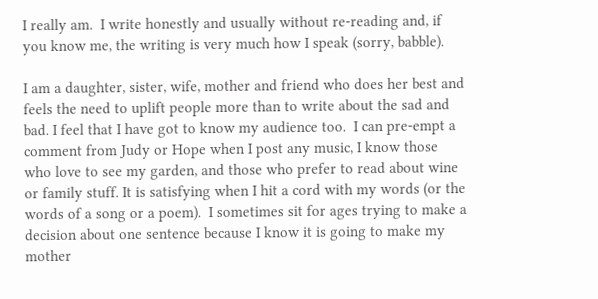I really am.  I write honestly and usually without re-reading and, if you know me, the writing is very much how I speak (sorry, babble).

I am a daughter, sister, wife, mother and friend who does her best and feels the need to uplift people more than to write about the sad and bad. I feel that I have got to know my audience too.  I can pre-empt a comment from Judy or Hope when I post any music, I know those who love to see my garden, and those who prefer to read about wine or family stuff. It is satisfying when I hit a cord with my words (or the words of a song or a poem).  I sometimes sit for ages trying to make a decision about one sentence because I know it is going to make my mother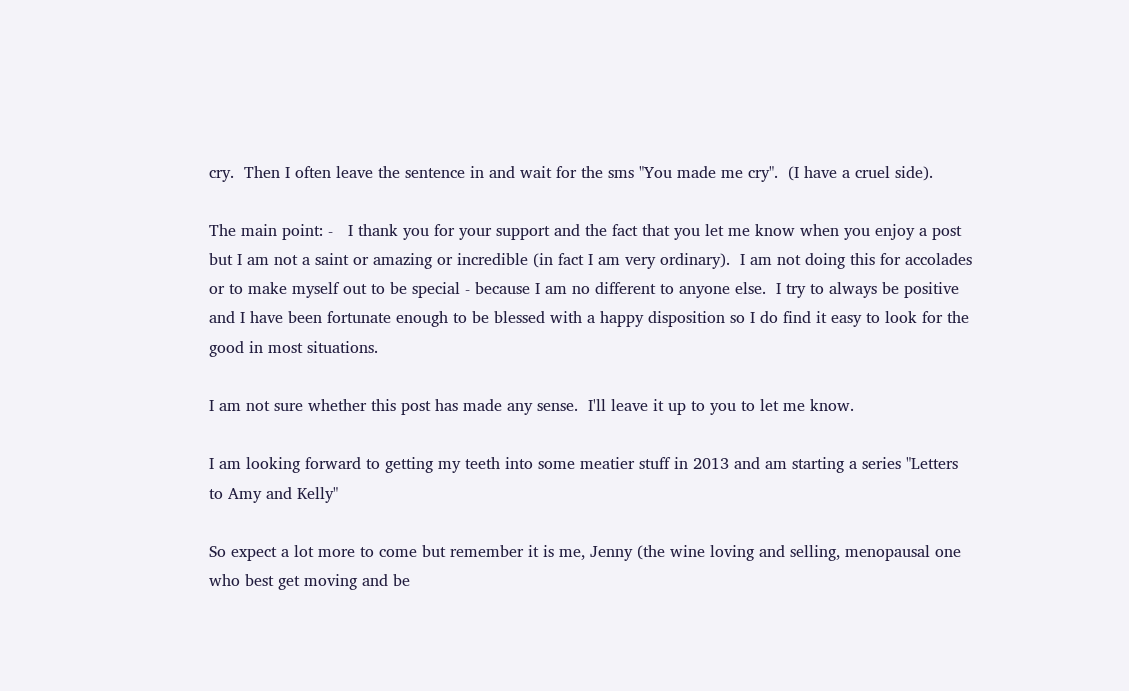cry.  Then I often leave the sentence in and wait for the sms "You made me cry".  (I have a cruel side).

The main point: -   I thank you for your support and the fact that you let me know when you enjoy a post but I am not a saint or amazing or incredible (in fact I am very ordinary).  I am not doing this for accolades or to make myself out to be special - because I am no different to anyone else.  I try to always be positive and I have been fortunate enough to be blessed with a happy disposition so I do find it easy to look for the good in most situations.

I am not sure whether this post has made any sense.  I'll leave it up to you to let me know.

I am looking forward to getting my teeth into some meatier stuff in 2013 and am starting a series "Letters to Amy and Kelly"

So expect a lot more to come but remember it is me, Jenny (the wine loving and selling, menopausal one who best get moving and be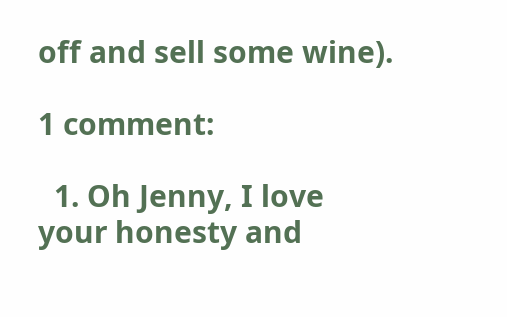off and sell some wine).

1 comment:

  1. Oh Jenny, I love your honesty and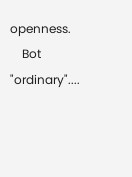openness.
    Bot "ordinary"....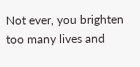Not ever, you brighten too many lives and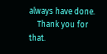always have done.
    Thank you for that.